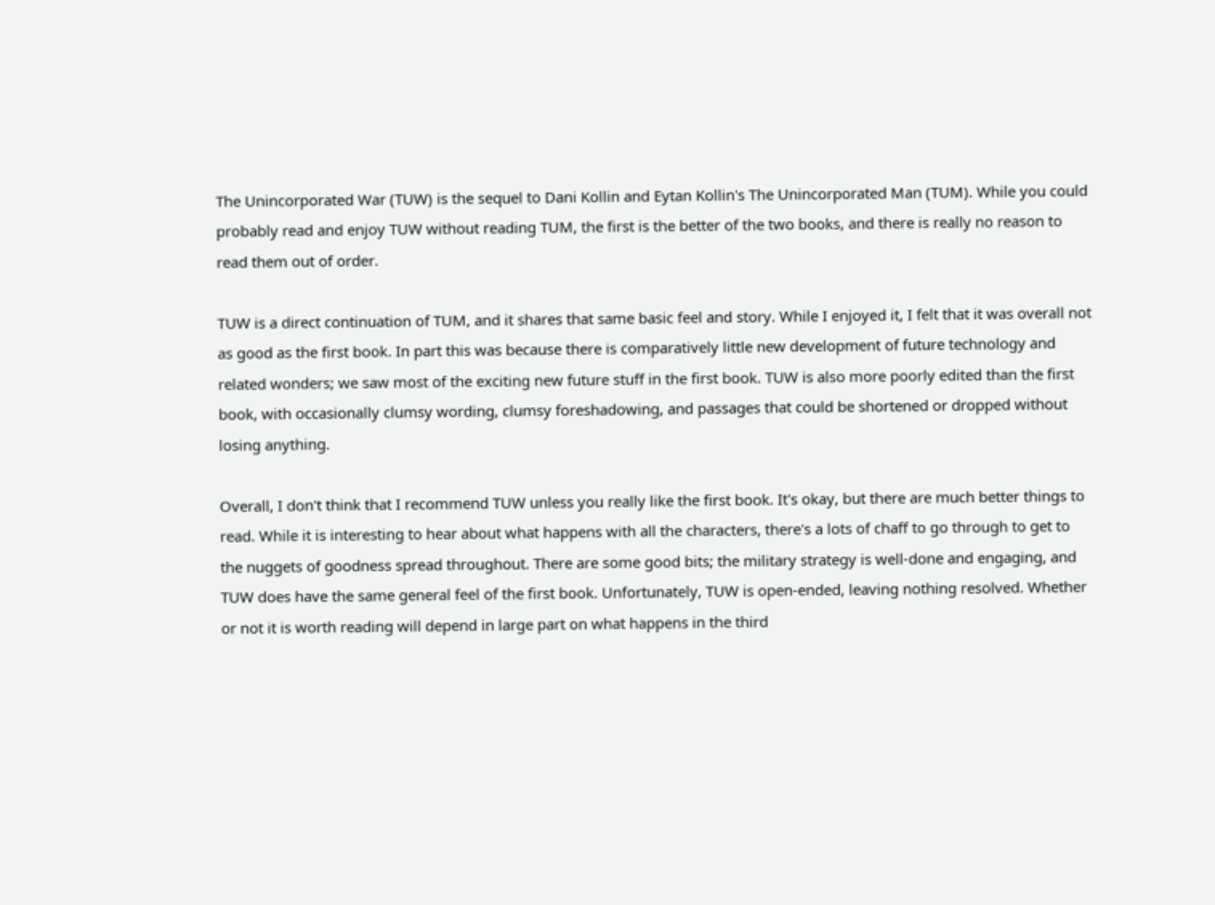The Unincorporated War (TUW) is the sequel to Dani Kollin and Eytan Kollin's The Unincorporated Man (TUM). While you could probably read and enjoy TUW without reading TUM, the first is the better of the two books, and there is really no reason to read them out of order.

TUW is a direct continuation of TUM, and it shares that same basic feel and story. While I enjoyed it, I felt that it was overall not as good as the first book. In part this was because there is comparatively little new development of future technology and related wonders; we saw most of the exciting new future stuff in the first book. TUW is also more poorly edited than the first book, with occasionally clumsy wording, clumsy foreshadowing, and passages that could be shortened or dropped without losing anything.

Overall, I don't think that I recommend TUW unless you really like the first book. It's okay, but there are much better things to read. While it is interesting to hear about what happens with all the characters, there's a lots of chaff to go through to get to the nuggets of goodness spread throughout. There are some good bits; the military strategy is well-done and engaging, and TUW does have the same general feel of the first book. Unfortunately, TUW is open-ended, leaving nothing resolved. Whether or not it is worth reading will depend in large part on what happens in the third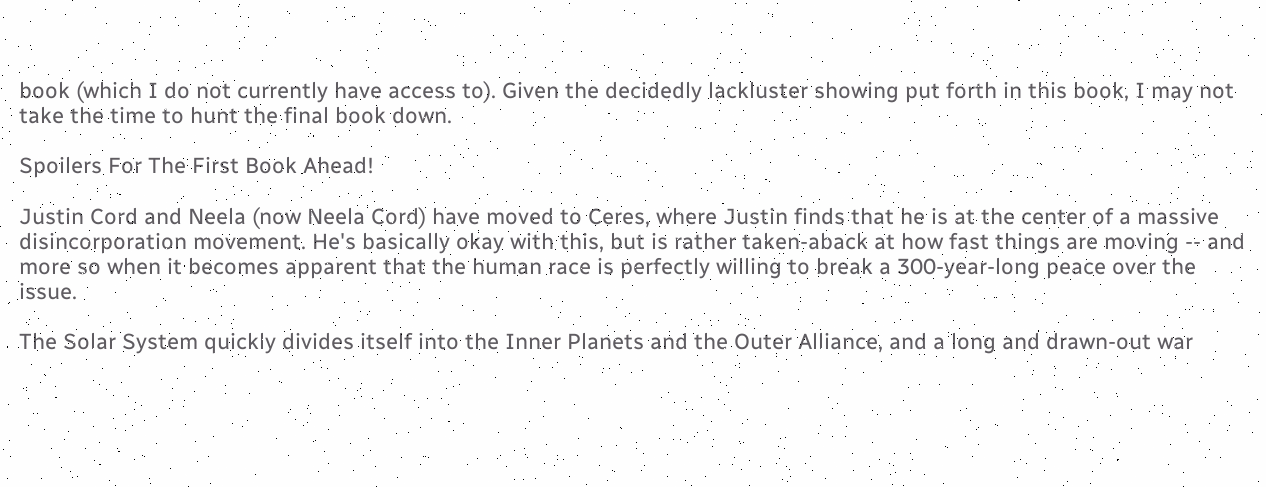book (which I do not currently have access to). Given the decidedly lackluster showing put forth in this book, I may not take the time to hunt the final book down.

Spoilers For The First Book Ahead!

Justin Cord and Neela (now Neela Cord) have moved to Ceres, where Justin finds that he is at the center of a massive disincorporation movement. He's basically okay with this, but is rather taken-aback at how fast things are moving -- and more so when it becomes apparent that the human race is perfectly willing to break a 300-year-long peace over the issue.

The Solar System quickly divides itself into the Inner Planets and the Outer Alliance, and a long and drawn-out war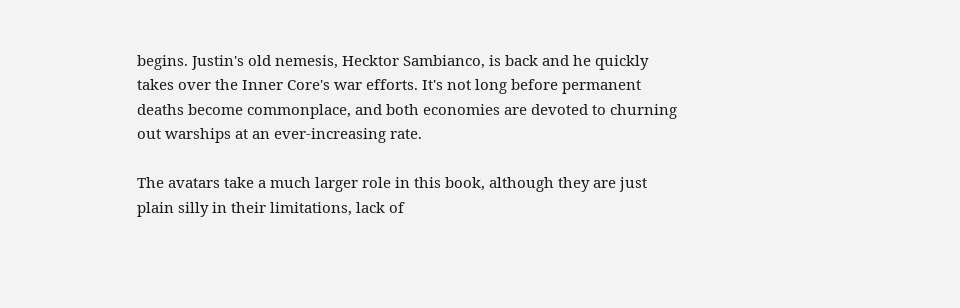begins. Justin's old nemesis, Hecktor Sambianco, is back and he quickly takes over the Inner Core's war efforts. It's not long before permanent deaths become commonplace, and both economies are devoted to churning out warships at an ever-increasing rate.

The avatars take a much larger role in this book, although they are just plain silly in their limitations, lack of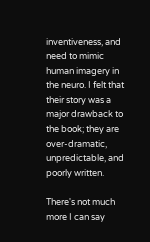inventiveness, and need to mimic human imagery in the neuro. I felt that their story was a major drawback to the book; they are over-dramatic, unpredictable, and poorly written.

There's not much more I can say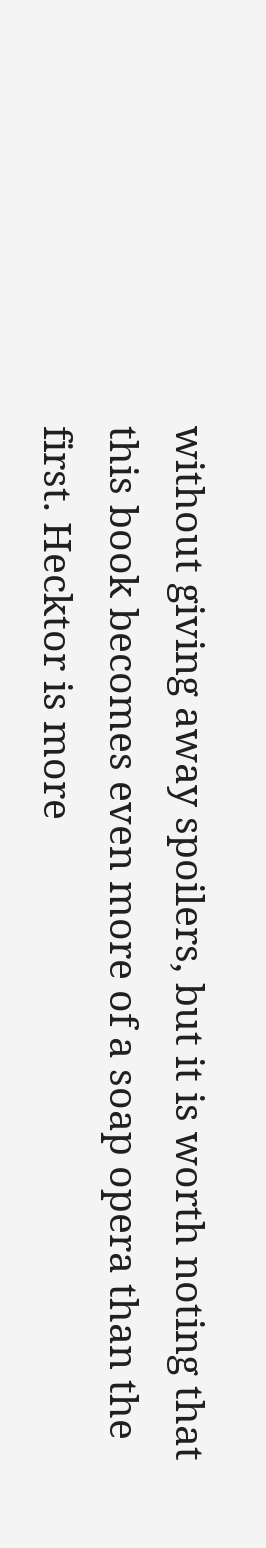without giving away spoilers, but it is worth noting that this book becomes even more of a soap opera than the first. Hecktor is more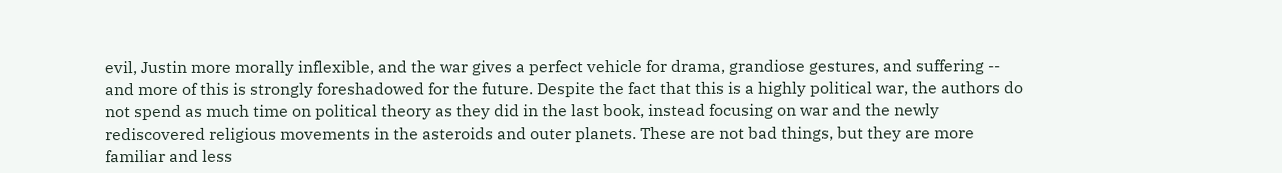evil, Justin more morally inflexible, and the war gives a perfect vehicle for drama, grandiose gestures, and suffering -- and more of this is strongly foreshadowed for the future. Despite the fact that this is a highly political war, the authors do not spend as much time on political theory as they did in the last book, instead focusing on war and the newly rediscovered religious movements in the asteroids and outer planets. These are not bad things, but they are more familiar and less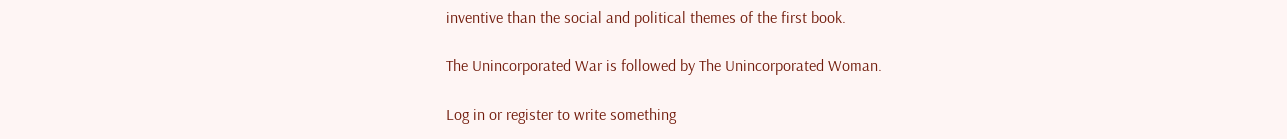inventive than the social and political themes of the first book.

The Unincorporated War is followed by The Unincorporated Woman.

Log in or register to write something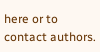here or to contact authors.